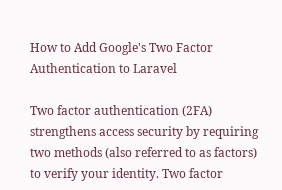How to Add Google's Two Factor Authentication to Laravel

Two factor authentication (2FA) strengthens access security by requiring two methods (also referred to as factors) to verify your identity. Two factor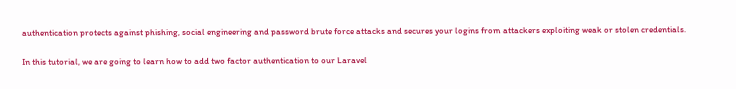authentication protects against phishing, social engineering and password brute force attacks and secures your logins from attackers exploiting weak or stolen credentials.

In this tutorial, we are going to learn how to add two factor authentication to our Laravel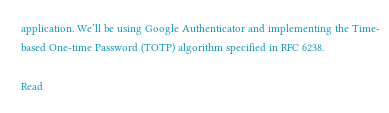application. We’ll be using Google Authenticator and implementing the Time-based One-time Password (TOTP) algorithm specified in RFC 6238.

Read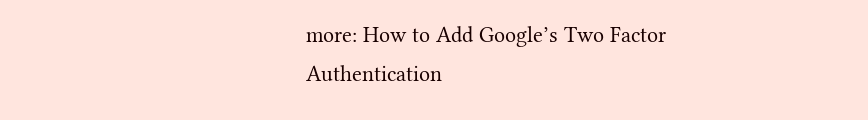more: How to Add Google’s Two Factor Authentication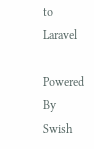to Laravel

Powered By Swish